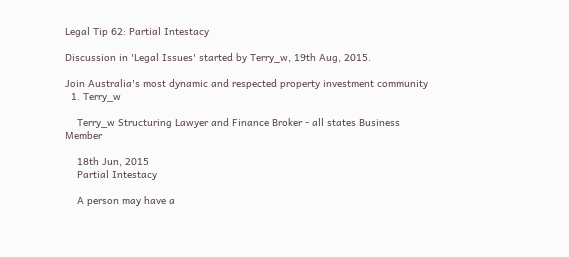Legal Tip 62: Partial Intestacy

Discussion in 'Legal Issues' started by Terry_w, 19th Aug, 2015.

Join Australia's most dynamic and respected property investment community
  1. Terry_w

    Terry_w Structuring Lawyer and Finance Broker - all states Business Member

    18th Jun, 2015
    Partial Intestacy

    A person may have a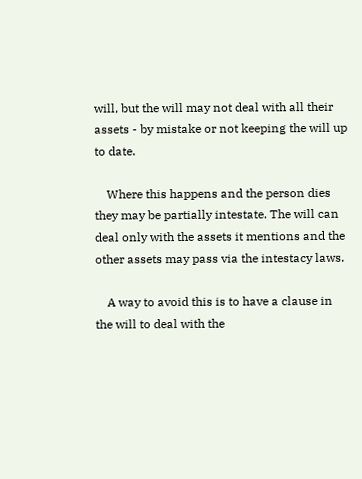will, but the will may not deal with all their assets - by mistake or not keeping the will up to date.

    Where this happens and the person dies they may be partially intestate. The will can deal only with the assets it mentions and the other assets may pass via the intestacy laws.

    A way to avoid this is to have a clause in the will to deal with the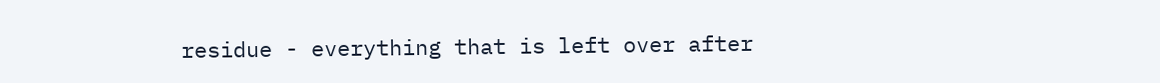residue - everything that is left over after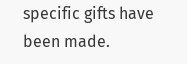specific gifts have been made.